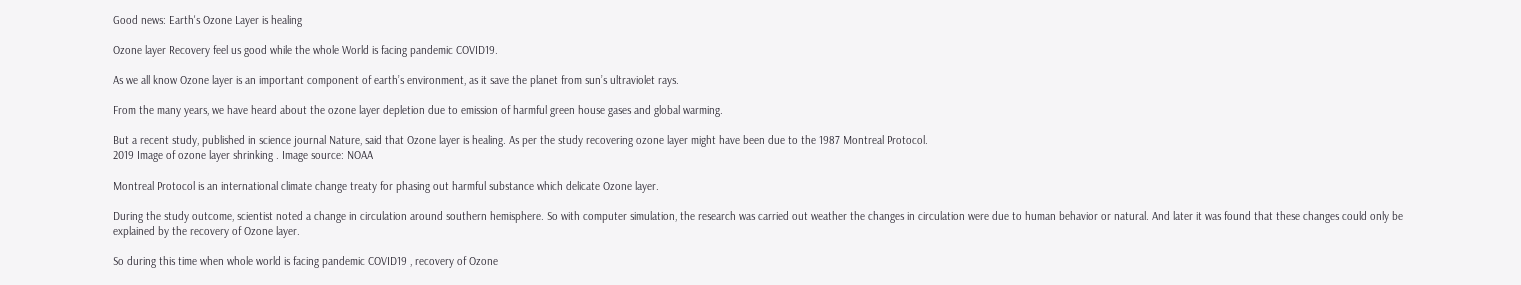Good news: Earth's Ozone Layer is healing

Ozone layer Recovery feel us good while the whole World is facing pandemic COVID19.

As we all know Ozone layer is an important component of earth’s environment, as it save the planet from sun’s ultraviolet rays.

From the many years, we have heard about the ozone layer depletion due to emission of harmful green house gases and global warming.

But a recent study, published in science journal Nature, said that Ozone layer is healing. As per the study recovering ozone layer might have been due to the 1987 Montreal Protocol.
2019 Image of ozone layer shrinking . Image source: NOAA

Montreal Protocol is an international climate change treaty for phasing out harmful substance which delicate Ozone layer.

During the study outcome, scientist noted a change in circulation around southern hemisphere. So with computer simulation, the research was carried out weather the changes in circulation were due to human behavior or natural. And later it was found that these changes could only be explained by the recovery of Ozone layer.

So during this time when whole world is facing pandemic COVID19 , recovery of Ozone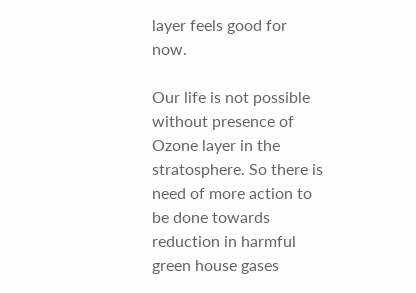layer feels good for now.

Our life is not possible without presence of Ozone layer in the stratosphere. So there is need of more action to be done towards reduction in harmful green house gases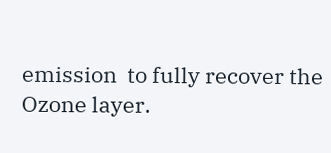emission  to fully recover the Ozone layer.